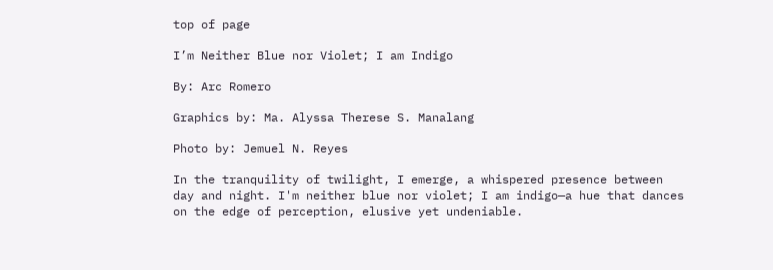top of page

I’m Neither Blue nor Violet; I am Indigo

By: Arc Romero

Graphics by: Ma. Alyssa Therese S. Manalang

Photo by: Jemuel N. Reyes

In the tranquility of twilight, I emerge, a whispered presence between day and night. I'm neither blue nor violet; I am indigo—a hue that dances on the edge of perception, elusive yet undeniable.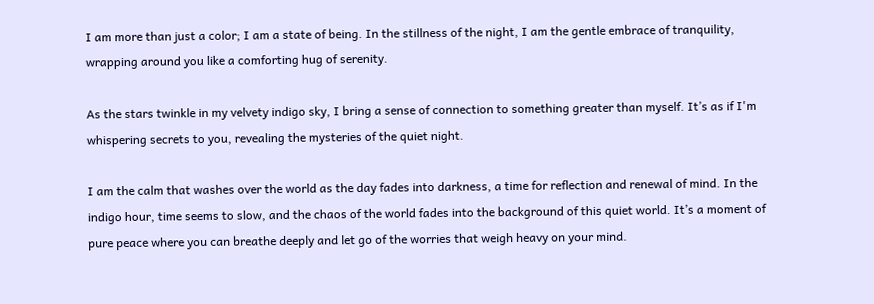I am more than just a color; I am a state of being. In the stillness of the night, I am the gentle embrace of tranquility, wrapping around you like a comforting hug of serenity.

As the stars twinkle in my velvety indigo sky, I bring a sense of connection to something greater than myself. It’s as if I'm whispering secrets to you, revealing the mysteries of the quiet night.

I am the calm that washes over the world as the day fades into darkness, a time for reflection and renewal of mind. In the indigo hour, time seems to slow, and the chaos of the world fades into the background of this quiet world. It’s a moment of pure peace where you can breathe deeply and let go of the worries that weigh heavy on your mind.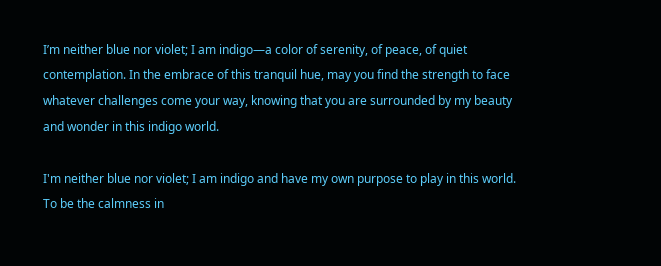I’m neither blue nor violet; I am indigo—a color of serenity, of peace, of quiet contemplation. In the embrace of this tranquil hue, may you find the strength to face whatever challenges come your way, knowing that you are surrounded by my beauty and wonder in this indigo world.

I'm neither blue nor violet; I am indigo and have my own purpose to play in this world. To be the calmness in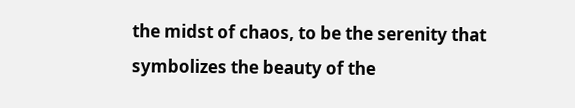the midst of chaos, to be the serenity that symbolizes the beauty of the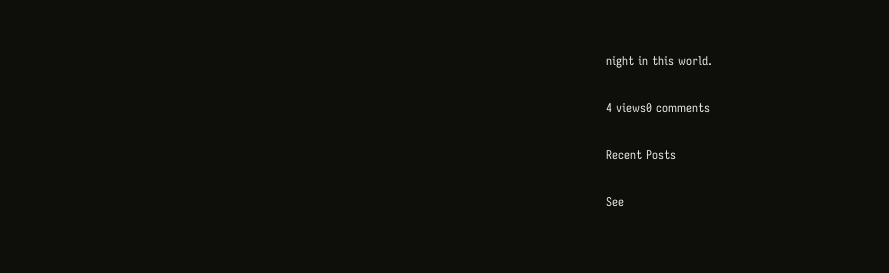night in this world.

4 views0 comments

Recent Posts

See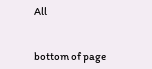All


bottom of page